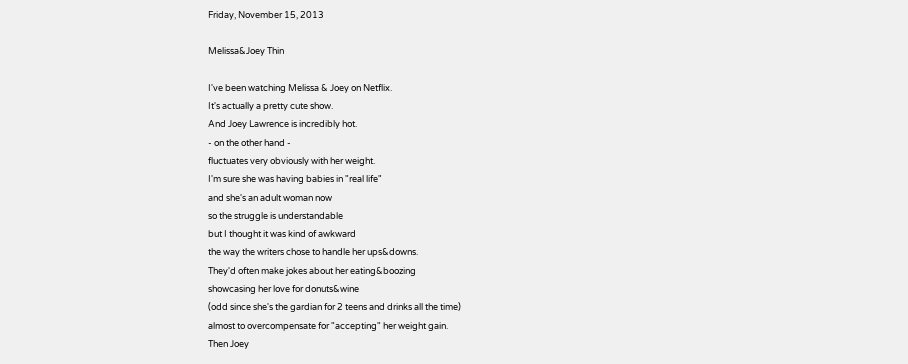Friday, November 15, 2013

Melissa&Joey Thin

I've been watching Melissa & Joey on Netflix.
It's actually a pretty cute show.
And Joey Lawrence is incredibly hot.
- on the other hand -
fluctuates very obviously with her weight.
I'm sure she was having babies in "real life"
and she's an adult woman now
so the struggle is understandable
but I thought it was kind of awkward
the way the writers chose to handle her ups&downs.
They'd often make jokes about her eating&boozing
showcasing her love for donuts&wine
(odd since she's the gardian for 2 teens and drinks all the time)
almost to overcompensate for "accepting" her weight gain.
Then Joey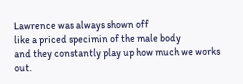Lawrence was always shown off
like a priced specimin of the male body
and they constantly play up how much we works out.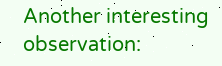Another interesting observation: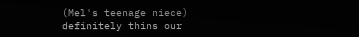(Mel's teenage niece)
definitely thins our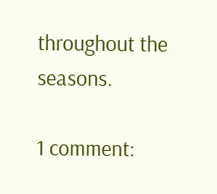throughout the seasons.

1 comment: